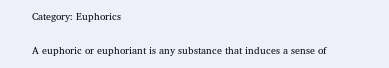Category: Euphorics

A euphoric or euphoriant is any substance that induces a sense of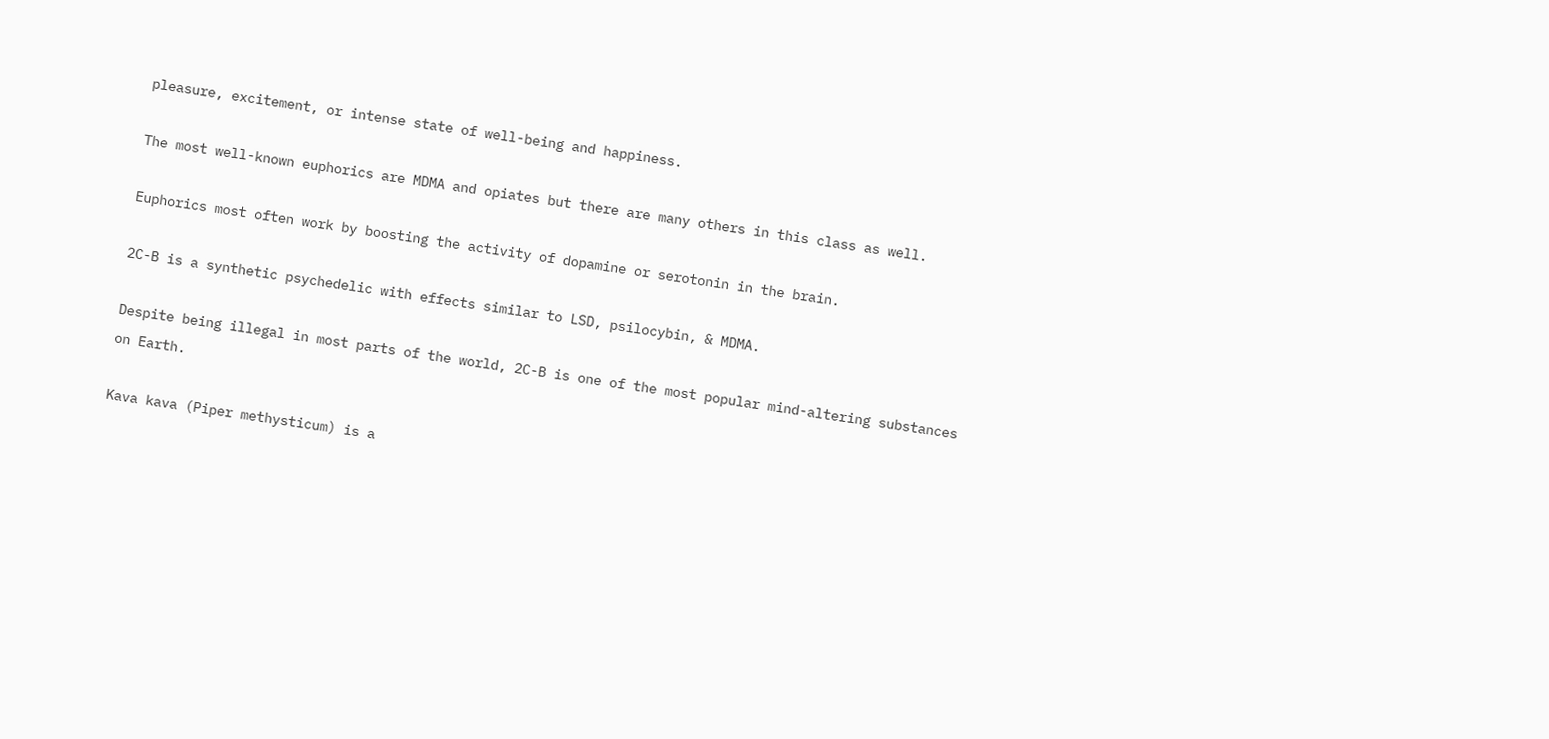pleasure, excitement, or intense state of well-being and happiness.

The most well-known euphorics are MDMA and opiates but there are many others in this class as well.

Euphorics most often work by boosting the activity of dopamine or serotonin in the brain.

2C-B is a synthetic psychedelic with effects similar to LSD, psilocybin, & MDMA.

Despite being illegal in most parts of the world, 2C-B is one of the most popular mind-altering substances on Earth.

Kava kava (Piper methysticum) is a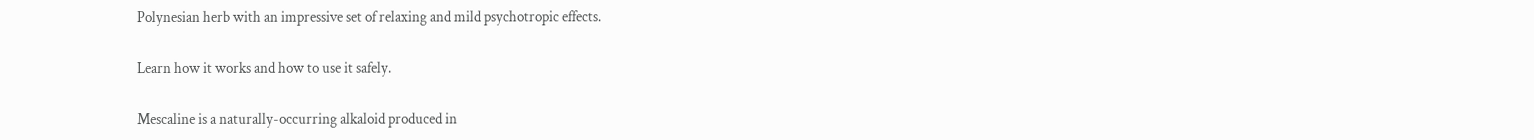Polynesian herb with an impressive set of relaxing and mild psychotropic effects.

Learn how it works and how to use it safely.

Mescaline is a naturally-occurring alkaloid produced in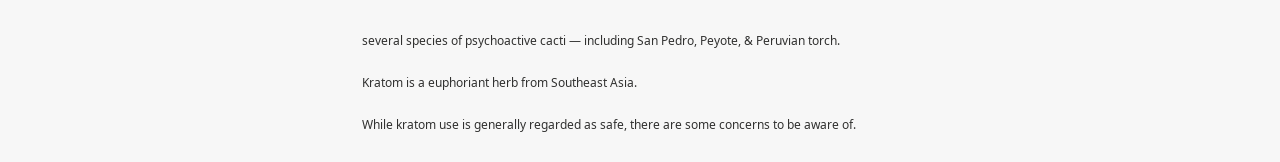several species of psychoactive cacti — including San Pedro, Peyote, & Peruvian torch.

Kratom is a euphoriant herb from Southeast Asia.

While kratom use is generally regarded as safe, there are some concerns to be aware of.